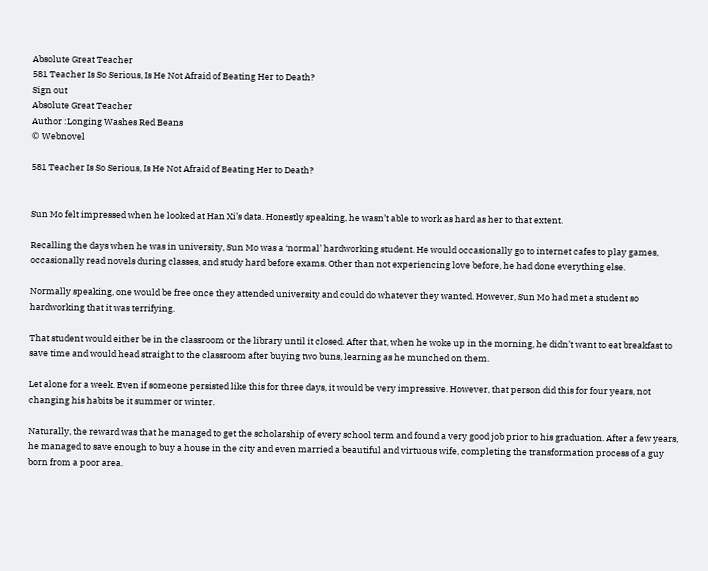Absolute Great Teacher
581 Teacher Is So Serious, Is He Not Afraid of Beating Her to Death?
Sign out
Absolute Great Teacher
Author :Longing Washes Red Beans
© Webnovel

581 Teacher Is So Serious, Is He Not Afraid of Beating Her to Death?


Sun Mo felt impressed when he looked at Han Xi’s data. Honestly speaking, he wasn’t able to work as hard as her to that extent.

Recalling the days when he was in university, Sun Mo was a ‘normal’ hardworking student. He would occasionally go to internet cafes to play games, occasionally read novels during classes, and study hard before exams. Other than not experiencing love before, he had done everything else.

Normally speaking, one would be free once they attended university and could do whatever they wanted. However, Sun Mo had met a student so hardworking that it was terrifying.

That student would either be in the classroom or the library until it closed. After that, when he woke up in the morning, he didn’t want to eat breakfast to save time and would head straight to the classroom after buying two buns, learning as he munched on them.

Let alone for a week. Even if someone persisted like this for three days, it would be very impressive. However, that person did this for four years, not changing his habits be it summer or winter.

Naturally, the reward was that he managed to get the scholarship of every school term and found a very good job prior to his graduation. After a few years, he managed to save enough to buy a house in the city and even married a beautiful and virtuous wife, completing the transformation process of a guy born from a poor area.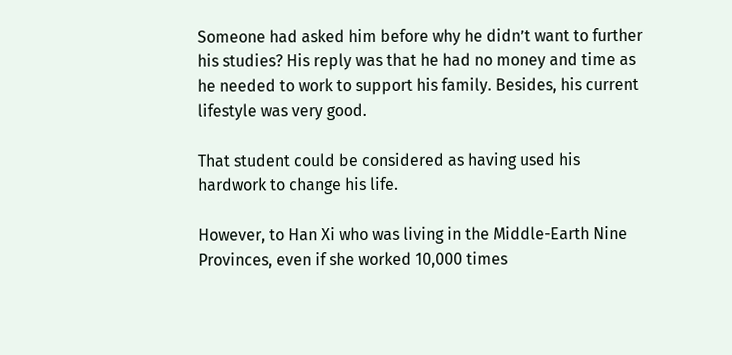Someone had asked him before why he didn’t want to further his studies? His reply was that he had no money and time as he needed to work to support his family. Besides, his current lifestyle was very good.

That student could be considered as having used his hardwork to change his life.

However, to Han Xi who was living in the Middle-Earth Nine Provinces, even if she worked 10,000 times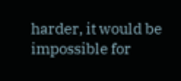harder, it would be impossible for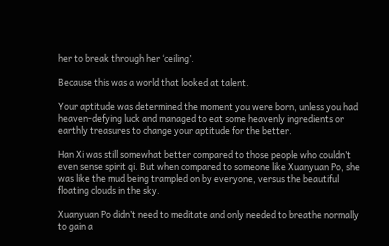her to break through her ‘ceiling’.

Because this was a world that looked at talent.

Your aptitude was determined the moment you were born, unless you had heaven-defying luck and managed to eat some heavenly ingredients or earthly treasures to change your aptitude for the better.

Han Xi was still somewhat better compared to those people who couldn’t even sense spirit qi. But when compared to someone like Xuanyuan Po, she was like the mud being trampled on by everyone, versus the beautiful floating clouds in the sky.

Xuanyuan Po didn’t need to meditate and only needed to breathe normally to gain a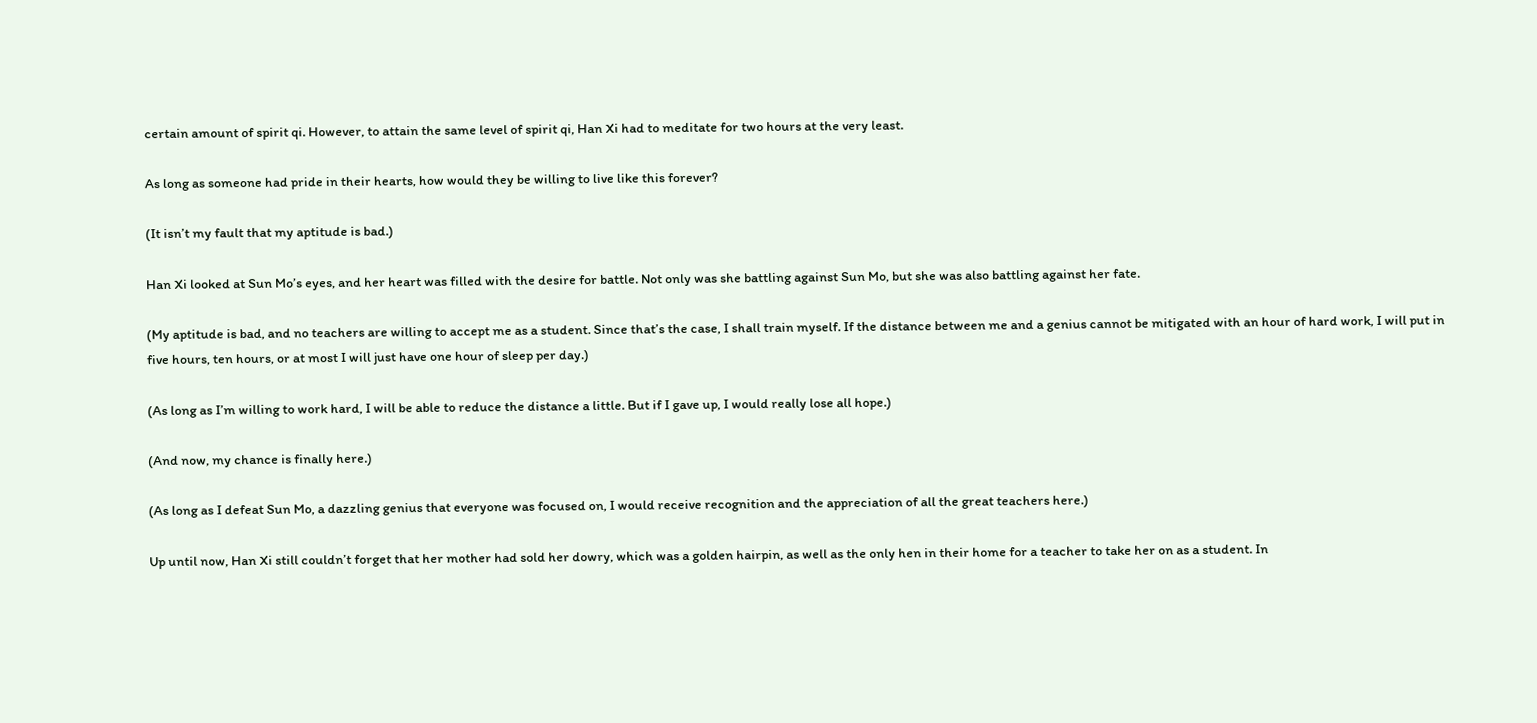certain amount of spirit qi. However, to attain the same level of spirit qi, Han Xi had to meditate for two hours at the very least.

As long as someone had pride in their hearts, how would they be willing to live like this forever?

(It isn’t my fault that my aptitude is bad.)

Han Xi looked at Sun Mo’s eyes, and her heart was filled with the desire for battle. Not only was she battling against Sun Mo, but she was also battling against her fate.

(My aptitude is bad, and no teachers are willing to accept me as a student. Since that’s the case, I shall train myself. If the distance between me and a genius cannot be mitigated with an hour of hard work, I will put in five hours, ten hours, or at most I will just have one hour of sleep per day.)

(As long as I’m willing to work hard, I will be able to reduce the distance a little. But if I gave up, I would really lose all hope.)

(And now, my chance is finally here.)

(As long as I defeat Sun Mo, a dazzling genius that everyone was focused on, I would receive recognition and the appreciation of all the great teachers here.)

Up until now, Han Xi still couldn’t forget that her mother had sold her dowry, which was a golden hairpin, as well as the only hen in their home for a teacher to take her on as a student. In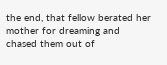the end, that fellow berated her mother for dreaming and chased them out of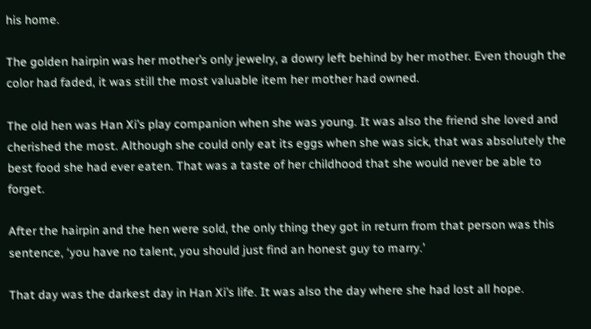his home.

The golden hairpin was her mother’s only jewelry, a dowry left behind by her mother. Even though the color had faded, it was still the most valuable item her mother had owned.

The old hen was Han Xi’s play companion when she was young. It was also the friend she loved and cherished the most. Although she could only eat its eggs when she was sick, that was absolutely the best food she had ever eaten. That was a taste of her childhood that she would never be able to forget.

After the hairpin and the hen were sold, the only thing they got in return from that person was this sentence, ‘you have no talent, you should just find an honest guy to marry.’

That day was the darkest day in Han Xi’s life. It was also the day where she had lost all hope.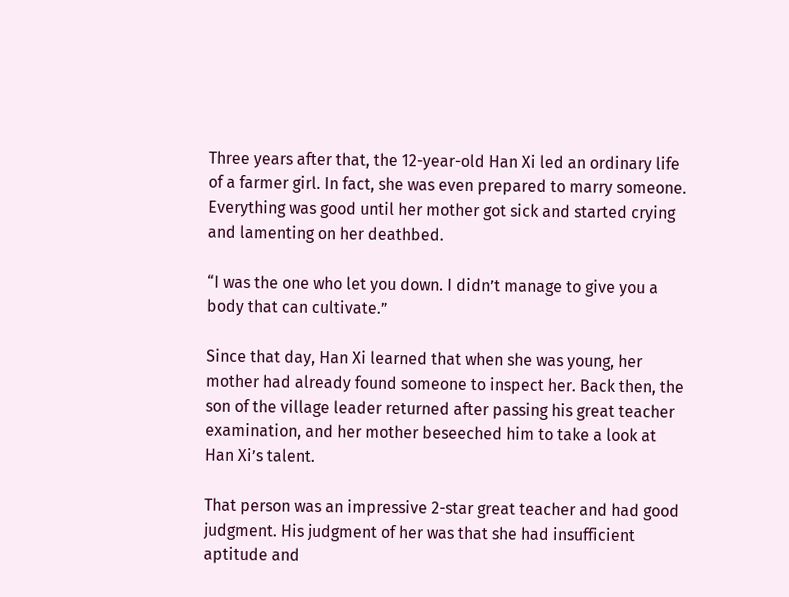Three years after that, the 12-year-old Han Xi led an ordinary life of a farmer girl. In fact, she was even prepared to marry someone. Everything was good until her mother got sick and started crying and lamenting on her deathbed.

“I was the one who let you down. I didn’t manage to give you a body that can cultivate.”

Since that day, Han Xi learned that when she was young, her mother had already found someone to inspect her. Back then, the son of the village leader returned after passing his great teacher examination, and her mother beseeched him to take a look at Han Xi’s talent.

That person was an impressive 2-star great teacher and had good judgment. His judgment of her was that she had insufficient aptitude and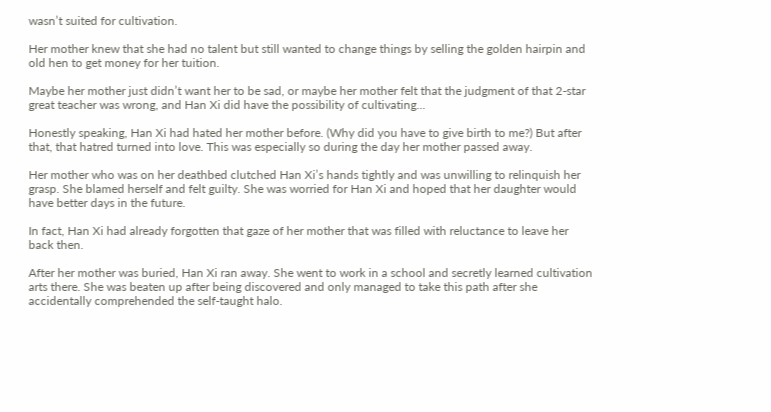wasn’t suited for cultivation.

Her mother knew that she had no talent but still wanted to change things by selling the golden hairpin and old hen to get money for her tuition.

Maybe her mother just didn’t want her to be sad, or maybe her mother felt that the judgment of that 2-star great teacher was wrong, and Han Xi did have the possibility of cultivating...

Honestly speaking, Han Xi had hated her mother before. (Why did you have to give birth to me?) But after that, that hatred turned into love. This was especially so during the day her mother passed away.

Her mother who was on her deathbed clutched Han Xi’s hands tightly and was unwilling to relinquish her grasp. She blamed herself and felt guilty. She was worried for Han Xi and hoped that her daughter would have better days in the future.

In fact, Han Xi had already forgotten that gaze of her mother that was filled with reluctance to leave her back then.

After her mother was buried, Han Xi ran away. She went to work in a school and secretly learned cultivation arts there. She was beaten up after being discovered and only managed to take this path after she accidentally comprehended the self-taught halo.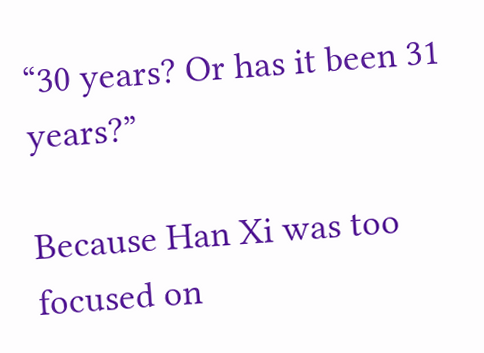“30 years? Or has it been 31 years?”

Because Han Xi was too focused on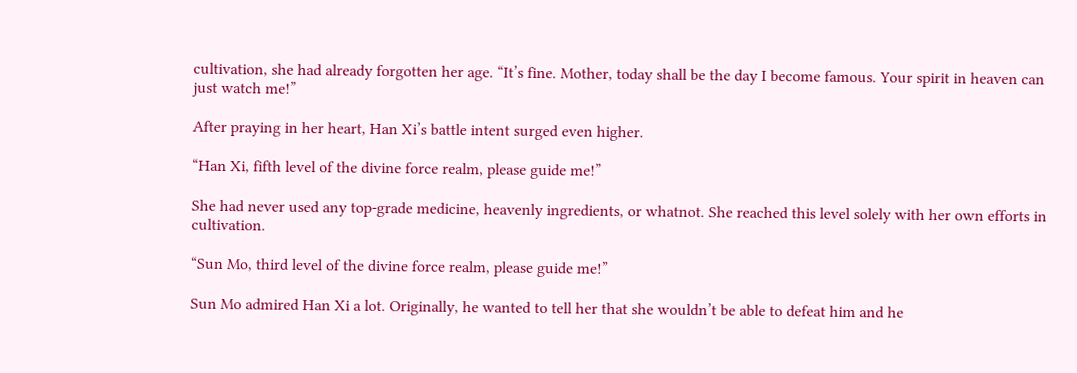cultivation, she had already forgotten her age. “It’s fine. Mother, today shall be the day I become famous. Your spirit in heaven can just watch me!”

After praying in her heart, Han Xi’s battle intent surged even higher.

“Han Xi, fifth level of the divine force realm, please guide me!”

She had never used any top-grade medicine, heavenly ingredients, or whatnot. She reached this level solely with her own efforts in cultivation.

“Sun Mo, third level of the divine force realm, please guide me!”

Sun Mo admired Han Xi a lot. Originally, he wanted to tell her that she wouldn’t be able to defeat him and he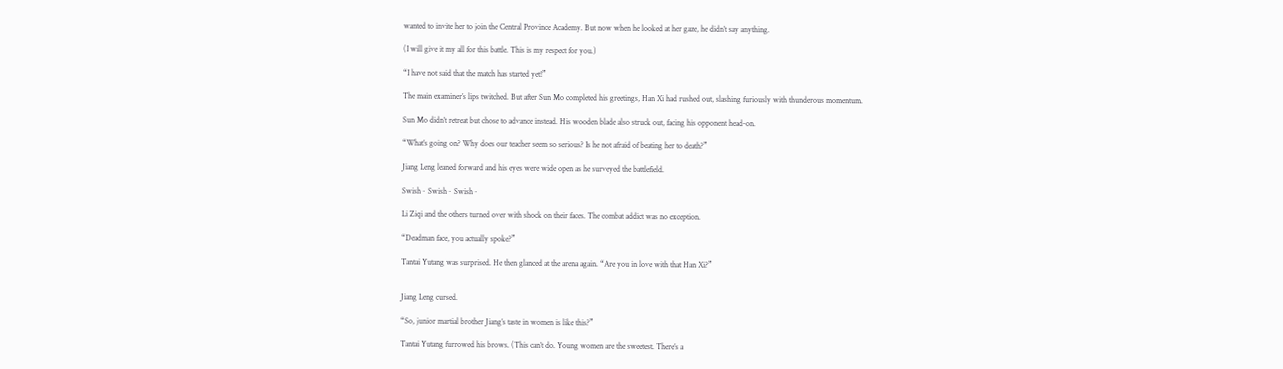wanted to invite her to join the Central Province Academy. But now when he looked at her gaze, he didn’t say anything.

(I will give it my all for this battle. This is my respect for you.)

“I have not said that the match has started yet!”

The main examiner’s lips twitched. But after Sun Mo completed his greetings, Han Xi had rushed out, slashing furiously with thunderous momentum.

Sun Mo didn’t retreat but chose to advance instead. His wooden blade also struck out, facing his opponent head-on.

“What’s going on? Why does our teacher seem so serious? Is he not afraid of beating her to death?”

Jiang Leng leaned forward and his eyes were wide open as he surveyed the battlefield.

Swish~ Swish~ Swish~

Li Ziqi and the others turned over with shock on their faces. The combat addict was no exception.

“Deadman face, you actually spoke?”

Tantai Yutang was surprised. He then glanced at the arena again. “Are you in love with that Han Xi?”


Jiang Leng cursed.

“So, junior martial brother Jiang’s taste in women is like this?”

Tantai Yutang furrowed his brows. (This can’t do. Young women are the sweetest. There’s a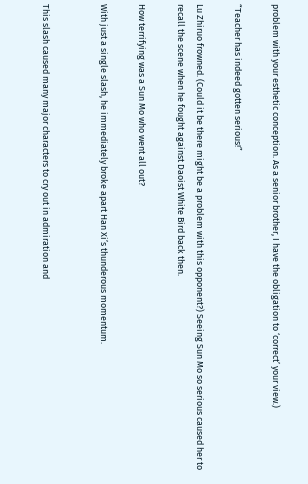problem with your esthetic conception. As a senior brother, I have the obligation to ‘correct’ your view.)

“Teacher has indeed gotten serious!”

Lu Zhiruo frowned. (Could it be there might be a problem with this opponent?) Seeing Sun Mo so serious caused her to recall the scene when he fought against Daoist White Bird back then.

How terrifying was a Sun Mo who went all out?

With just a single slash, he immediately broke apart Han Xi’s thunderous momentum.


This slash caused many major characters to cry out in admiration and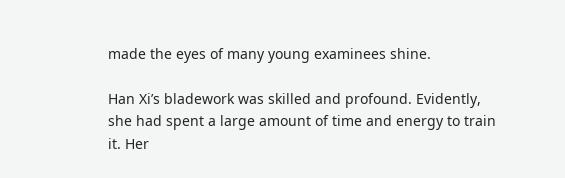made the eyes of many young examinees shine.

Han Xi’s bladework was skilled and profound. Evidently, she had spent a large amount of time and energy to train it. Her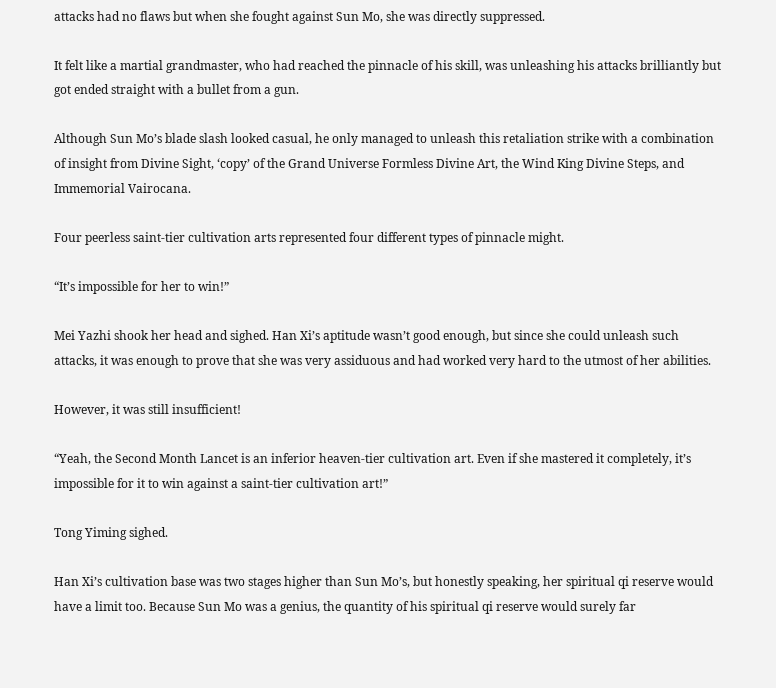attacks had no flaws but when she fought against Sun Mo, she was directly suppressed.

It felt like a martial grandmaster, who had reached the pinnacle of his skill, was unleashing his attacks brilliantly but got ended straight with a bullet from a gun.

Although Sun Mo’s blade slash looked casual, he only managed to unleash this retaliation strike with a combination of insight from Divine Sight, ‘copy’ of the Grand Universe Formless Divine Art, the Wind King Divine Steps, and Immemorial Vairocana.

Four peerless saint-tier cultivation arts represented four different types of pinnacle might.

“It’s impossible for her to win!”

Mei Yazhi shook her head and sighed. Han Xi’s aptitude wasn’t good enough, but since she could unleash such attacks, it was enough to prove that she was very assiduous and had worked very hard to the utmost of her abilities.

However, it was still insufficient!

“Yeah, the Second Month Lancet is an inferior heaven-tier cultivation art. Even if she mastered it completely, it’s impossible for it to win against a saint-tier cultivation art!”

Tong Yiming sighed.

Han Xi’s cultivation base was two stages higher than Sun Mo’s, but honestly speaking, her spiritual qi reserve would have a limit too. Because Sun Mo was a genius, the quantity of his spiritual qi reserve would surely far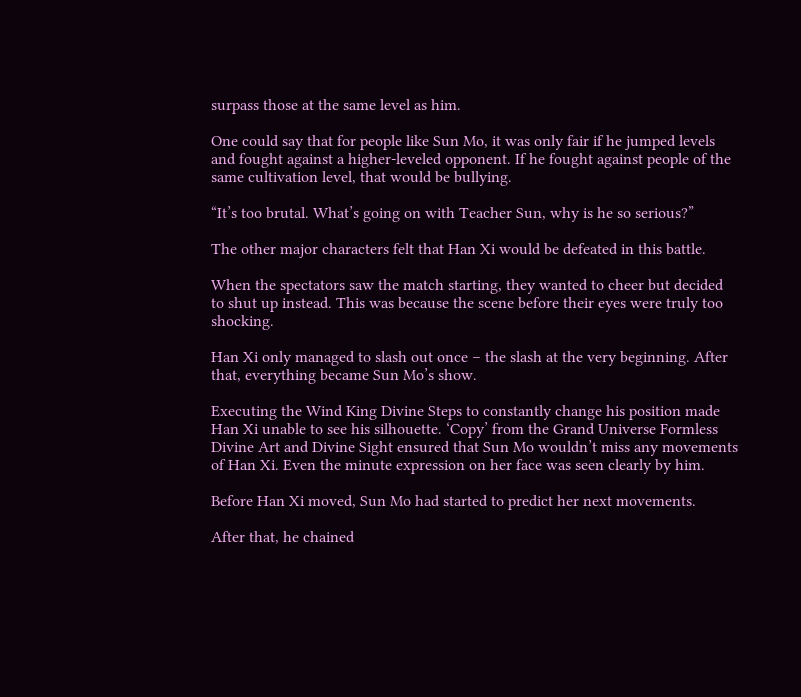surpass those at the same level as him.

One could say that for people like Sun Mo, it was only fair if he jumped levels and fought against a higher-leveled opponent. If he fought against people of the same cultivation level, that would be bullying.

“It’s too brutal. What’s going on with Teacher Sun, why is he so serious?”

The other major characters felt that Han Xi would be defeated in this battle.

When the spectators saw the match starting, they wanted to cheer but decided to shut up instead. This was because the scene before their eyes were truly too shocking.

Han Xi only managed to slash out once – the slash at the very beginning. After that, everything became Sun Mo’s show.

Executing the Wind King Divine Steps to constantly change his position made Han Xi unable to see his silhouette. ‘Copy’ from the Grand Universe Formless Divine Art and Divine Sight ensured that Sun Mo wouldn’t miss any movements of Han Xi. Even the minute expression on her face was seen clearly by him.

Before Han Xi moved, Sun Mo had started to predict her next movements.

After that, he chained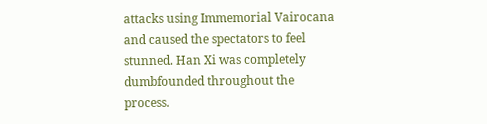attacks using Immemorial Vairocana and caused the spectators to feel stunned. Han Xi was completely dumbfounded throughout the process.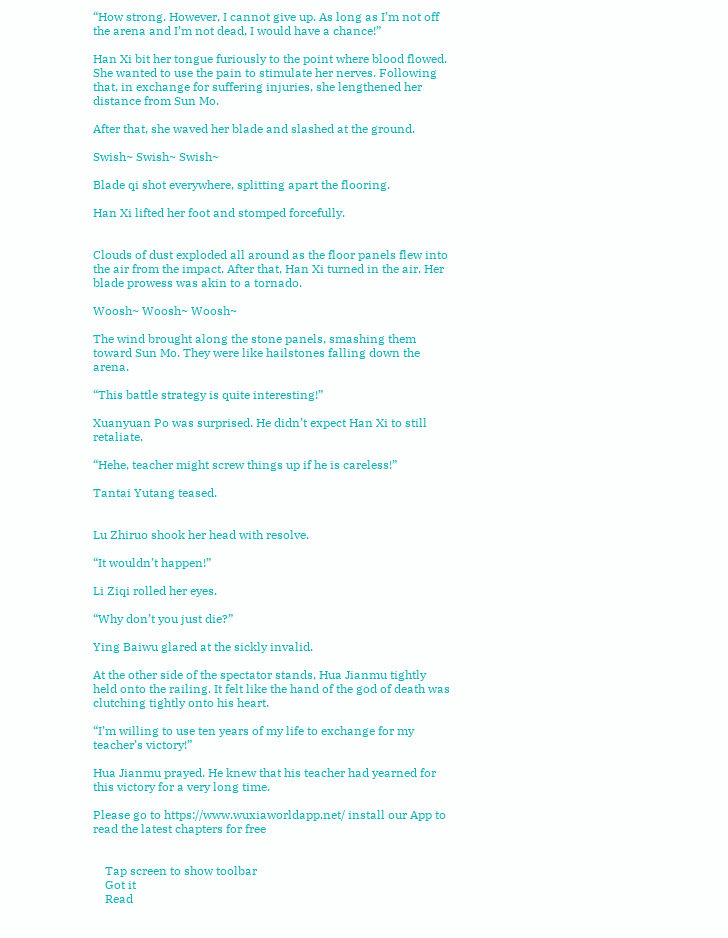“How strong. However, I cannot give up. As long as I’m not off the arena and I’m not dead, I would have a chance!”

Han Xi bit her tongue furiously to the point where blood flowed. She wanted to use the pain to stimulate her nerves. Following that, in exchange for suffering injuries, she lengthened her distance from Sun Mo.

After that, she waved her blade and slashed at the ground.

Swish~ Swish~ Swish~

Blade qi shot everywhere, splitting apart the flooring.

Han Xi lifted her foot and stomped forcefully.


Clouds of dust exploded all around as the floor panels flew into the air from the impact. After that, Han Xi turned in the air. Her blade prowess was akin to a tornado.

Woosh~ Woosh~ Woosh~

The wind brought along the stone panels, smashing them toward Sun Mo. They were like hailstones falling down the arena.

“This battle strategy is quite interesting!”

Xuanyuan Po was surprised. He didn’t expect Han Xi to still retaliate.

“Hehe, teacher might screw things up if he is careless!”

Tantai Yutang teased.


Lu Zhiruo shook her head with resolve.

“It wouldn’t happen!”

Li Ziqi rolled her eyes.

“Why don’t you just die?”

Ying Baiwu glared at the sickly invalid.

At the other side of the spectator stands, Hua Jianmu tightly held onto the railing. It felt like the hand of the god of death was clutching tightly onto his heart.

“I’m willing to use ten years of my life to exchange for my teacher’s victory!”

Hua Jianmu prayed. He knew that his teacher had yearned for this victory for a very long time.

Please go to https://www.wuxiaworldapp.net/ install our App to read the latest chapters for free


    Tap screen to show toolbar
    Got it
    Read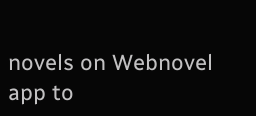novels on Webnovel app to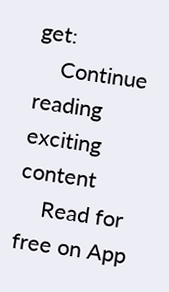get:
    Continue reading exciting content
    Read for free on App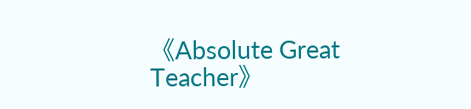《Absolute Great Teacher》